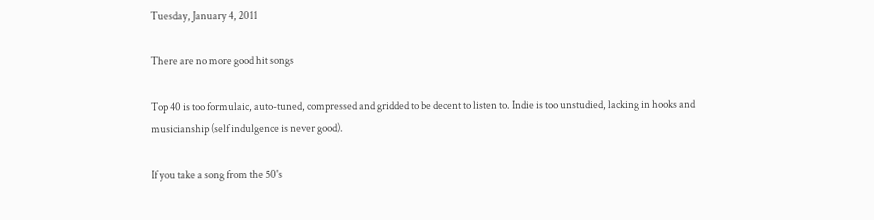Tuesday, January 4, 2011

There are no more good hit songs

Top 40 is too formulaic, auto-tuned, compressed and gridded to be decent to listen to. Indie is too unstudied, lacking in hooks and musicianship (self indulgence is never good).

If you take a song from the 50's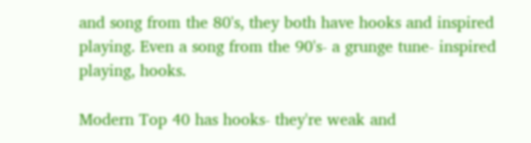and song from the 80's, they both have hooks and inspired playing. Even a song from the 90's- a grunge tune- inspired playing, hooks.

Modern Top 40 has hooks- they're weak and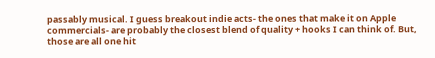passably musical. I guess breakout indie acts- the ones that make it on Apple commercials- are probably the closest blend of quality + hooks I can think of. But, those are all one hit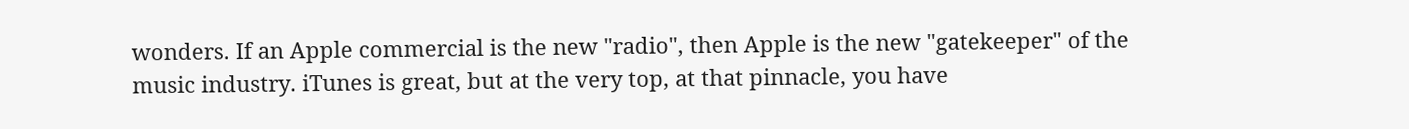wonders. If an Apple commercial is the new "radio", then Apple is the new "gatekeeper" of the music industry. iTunes is great, but at the very top, at that pinnacle, you have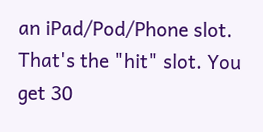an iPad/Pod/Phone slot. That's the "hit" slot. You get 30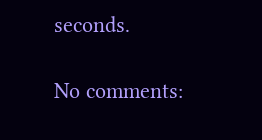seconds.

No comments: